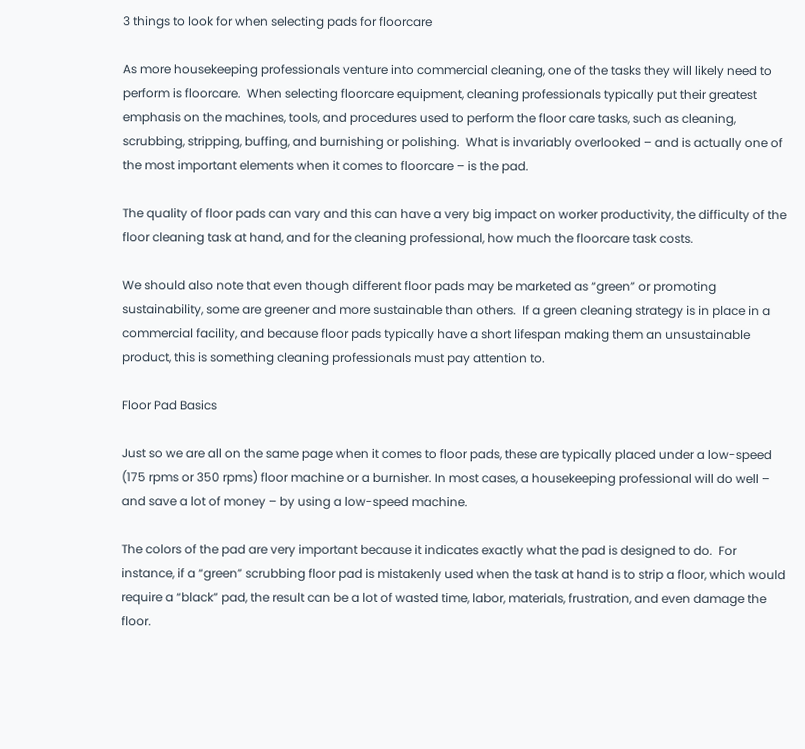3 things to look for when selecting pads for floorcare

As more housekeeping professionals venture into commercial cleaning, one of the tasks they will likely need to perform is floorcare.  When selecting floorcare equipment, cleaning professionals typically put their greatest emphasis on the machines, tools, and procedures used to perform the floor care tasks, such as cleaning, scrubbing, stripping, buffing, and burnishing or polishing.  What is invariably overlooked – and is actually one of the most important elements when it comes to floorcare – is the pad.

The quality of floor pads can vary and this can have a very big impact on worker productivity, the difficulty of the floor cleaning task at hand, and for the cleaning professional, how much the floorcare task costs.

We should also note that even though different floor pads may be marketed as “green” or promoting sustainability, some are greener and more sustainable than others.  If a green cleaning strategy is in place in a commercial facility, and because floor pads typically have a short lifespan making them an unsustainable product, this is something cleaning professionals must pay attention to.

Floor Pad Basics

Just so we are all on the same page when it comes to floor pads, these are typically placed under a low-speed (175 rpms or 350 rpms) floor machine or a burnisher. In most cases, a housekeeping professional will do well – and save a lot of money – by using a low-speed machine.

The colors of the pad are very important because it indicates exactly what the pad is designed to do.  For instance, if a “green” scrubbing floor pad is mistakenly used when the task at hand is to strip a floor, which would require a “black” pad, the result can be a lot of wasted time, labor, materials, frustration, and even damage the floor.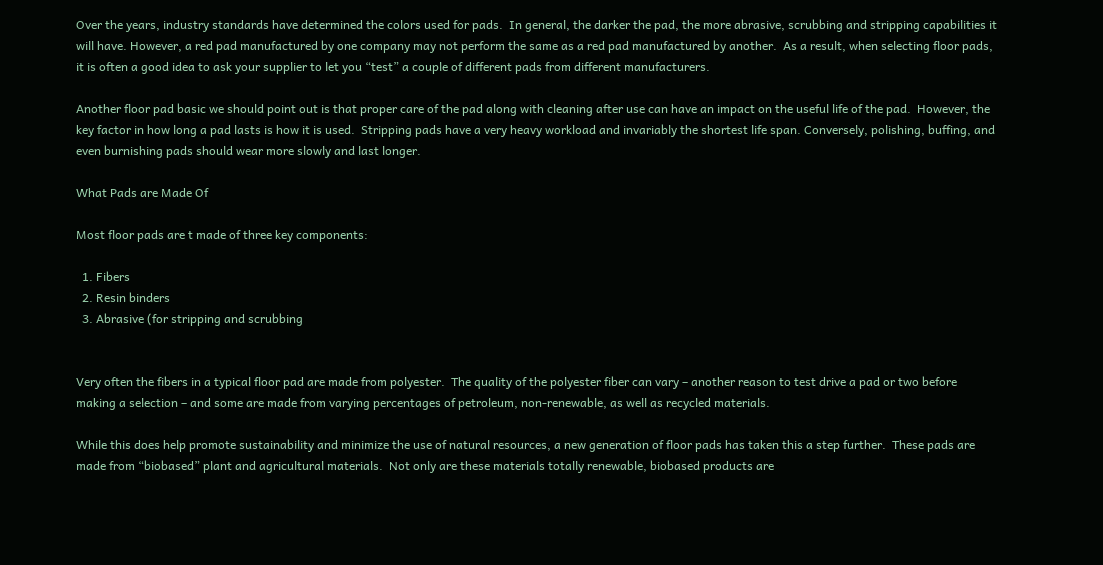Over the years, industry standards have determined the colors used for pads.  In general, the darker the pad, the more abrasive, scrubbing and stripping capabilities it will have. However, a red pad manufactured by one company may not perform the same as a red pad manufactured by another.  As a result, when selecting floor pads, it is often a good idea to ask your supplier to let you “test” a couple of different pads from different manufacturers.

Another floor pad basic we should point out is that proper care of the pad along with cleaning after use can have an impact on the useful life of the pad.  However, the key factor in how long a pad lasts is how it is used.  Stripping pads have a very heavy workload and invariably the shortest life span. Conversely, polishing, buffing, and even burnishing pads should wear more slowly and last longer.

What Pads are Made Of

Most floor pads are t made of three key components:

  1. Fibers
  2. Resin binders
  3. Abrasive (for stripping and scrubbing


Very often the fibers in a typical floor pad are made from polyester.  The quality of the polyester fiber can vary – another reason to test drive a pad or two before making a selection – and some are made from varying percentages of petroleum, non-renewable, as well as recycled materials.

While this does help promote sustainability and minimize the use of natural resources, a new generation of floor pads has taken this a step further.  These pads are made from “biobased” plant and agricultural materials.  Not only are these materials totally renewable, biobased products are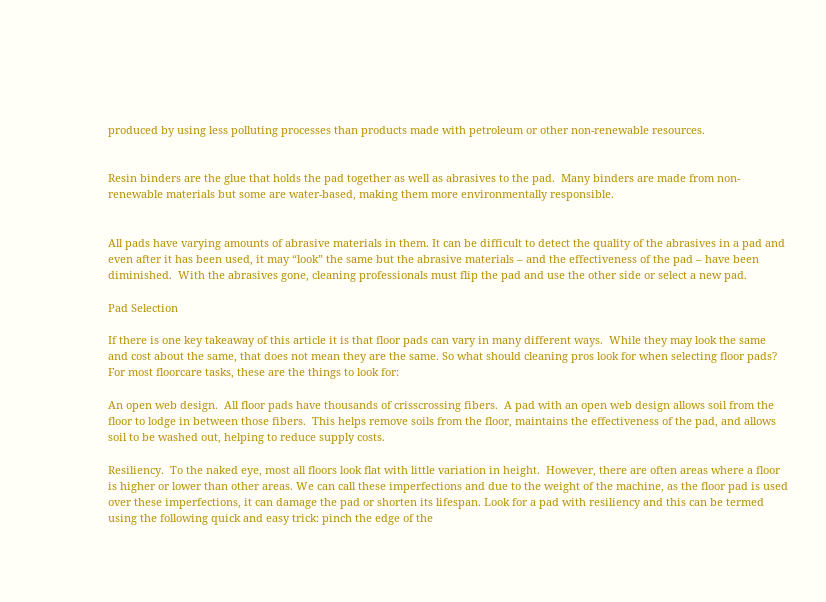produced by using less polluting processes than products made with petroleum or other non-renewable resources.


Resin binders are the glue that holds the pad together as well as abrasives to the pad.  Many binders are made from non-renewable materials but some are water-based, making them more environmentally responsible.


All pads have varying amounts of abrasive materials in them. It can be difficult to detect the quality of the abrasives in a pad and even after it has been used, it may “look” the same but the abrasive materials – and the effectiveness of the pad – have been diminished.  With the abrasives gone, cleaning professionals must flip the pad and use the other side or select a new pad.

Pad Selection

If there is one key takeaway of this article it is that floor pads can vary in many different ways.  While they may look the same and cost about the same, that does not mean they are the same. So what should cleaning pros look for when selecting floor pads?  For most floorcare tasks, these are the things to look for:

An open web design.  All floor pads have thousands of crisscrossing fibers.  A pad with an open web design allows soil from the floor to lodge in between those fibers.  This helps remove soils from the floor, maintains the effectiveness of the pad, and allows soil to be washed out, helping to reduce supply costs.

Resiliency.  To the naked eye, most all floors look flat with little variation in height.  However, there are often areas where a floor is higher or lower than other areas. We can call these imperfections and due to the weight of the machine, as the floor pad is used over these imperfections, it can damage the pad or shorten its lifespan. Look for a pad with resiliency and this can be termed using the following quick and easy trick: pinch the edge of the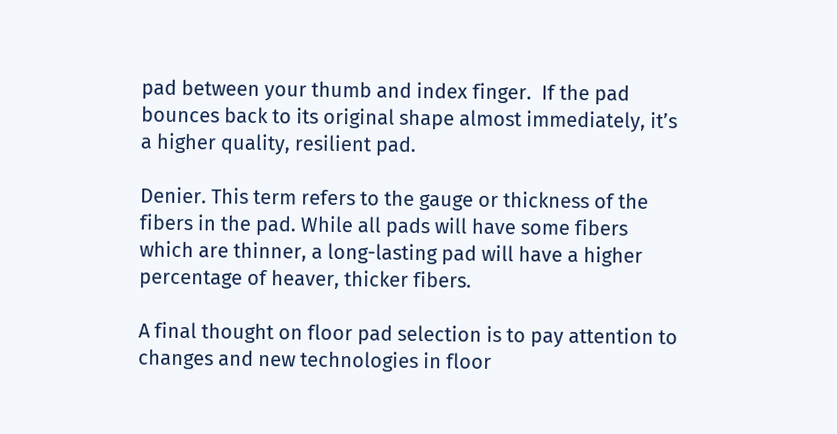pad between your thumb and index finger.  If the pad bounces back to its original shape almost immediately, it’s a higher quality, resilient pad.

Denier. This term refers to the gauge or thickness of the fibers in the pad. While all pads will have some fibers which are thinner, a long-lasting pad will have a higher percentage of heaver, thicker fibers.

A final thought on floor pad selection is to pay attention to changes and new technologies in floor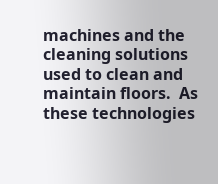machines and the cleaning solutions used to clean and maintain floors.  As these technologies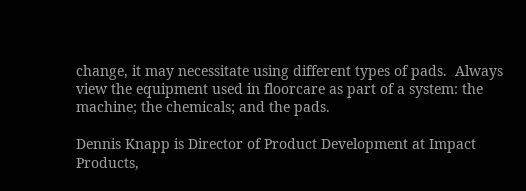change, it may necessitate using different types of pads.  Always view the equipment used in floorcare as part of a system: the machine; the chemicals; and the pads.

Dennis Knapp is Director of Product Development at Impact Products,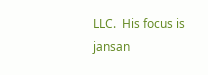LLC.  His focus is jansan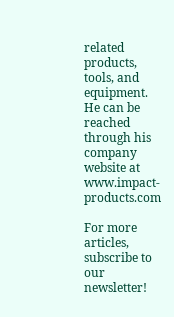related products, tools, and equipment.  He can be reached through his company website at www.impact-products.com

For more articles, subscribe to our newsletter!